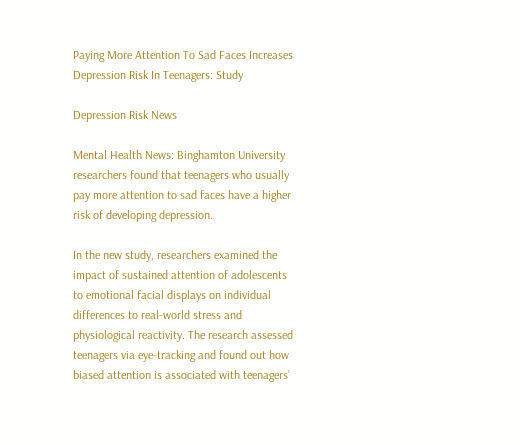Paying More Attention To Sad Faces Increases Depression Risk In Teenagers: Study

Depression Risk News

Mental Health News: Binghamton University researchers found that teenagers who usually pay more attention to sad faces have a higher risk of developing depression.

In the new study, researchers examined the impact of sustained attention of adolescents to emotional facial displays on individual differences to real-world stress and physiological reactivity. The research assessed teenagers via eye-tracking and found out how biased attention is associated with teenagers’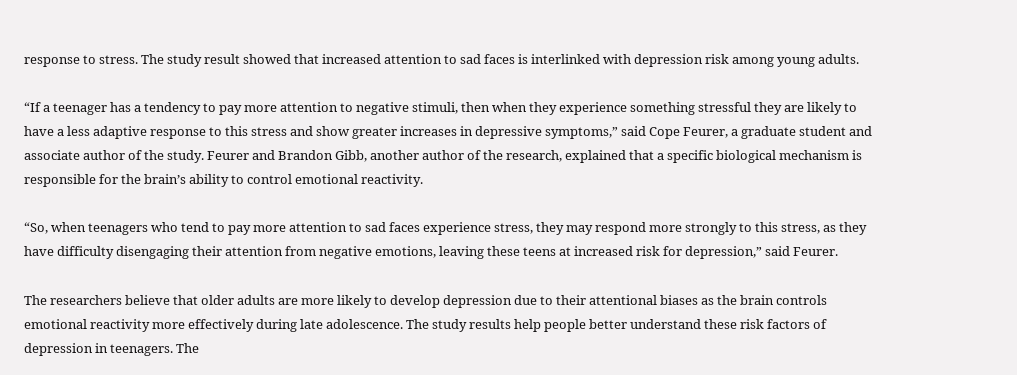response to stress. The study result showed that increased attention to sad faces is interlinked with depression risk among young adults.

“If a teenager has a tendency to pay more attention to negative stimuli, then when they experience something stressful they are likely to have a less adaptive response to this stress and show greater increases in depressive symptoms,” said Cope Feurer, a graduate student and associate author of the study. Feurer and Brandon Gibb, another author of the research, explained that a specific biological mechanism is responsible for the brain’s ability to control emotional reactivity.

“So, when teenagers who tend to pay more attention to sad faces experience stress, they may respond more strongly to this stress, as they have difficulty disengaging their attention from negative emotions, leaving these teens at increased risk for depression,” said Feurer.

The researchers believe that older adults are more likely to develop depression due to their attentional biases as the brain controls emotional reactivity more effectively during late adolescence. The study results help people better understand these risk factors of depression in teenagers. The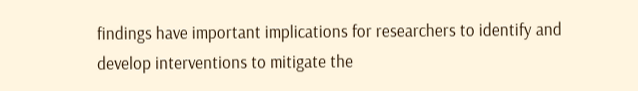findings have important implications for researchers to identify and develop interventions to mitigate the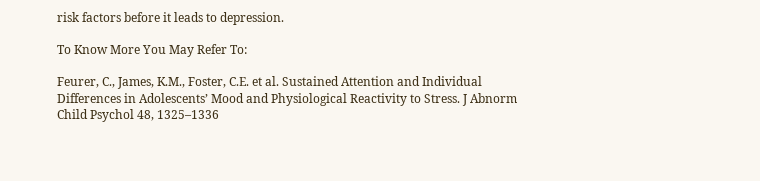risk factors before it leads to depression.

To Know More You May Refer To:

Feurer, C., James, K.M., Foster, C.E. et al. Sustained Attention and Individual Differences in Adolescents’ Mood and Physiological Reactivity to Stress. J Abnorm Child Psychol 48, 1325–1336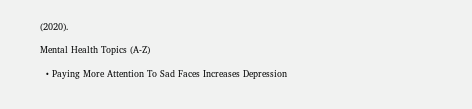(2020).

Mental Health Topics (A-Z)

  • Paying More Attention To Sad Faces Increases Depression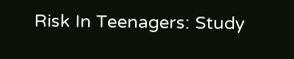Risk In Teenagers: Study